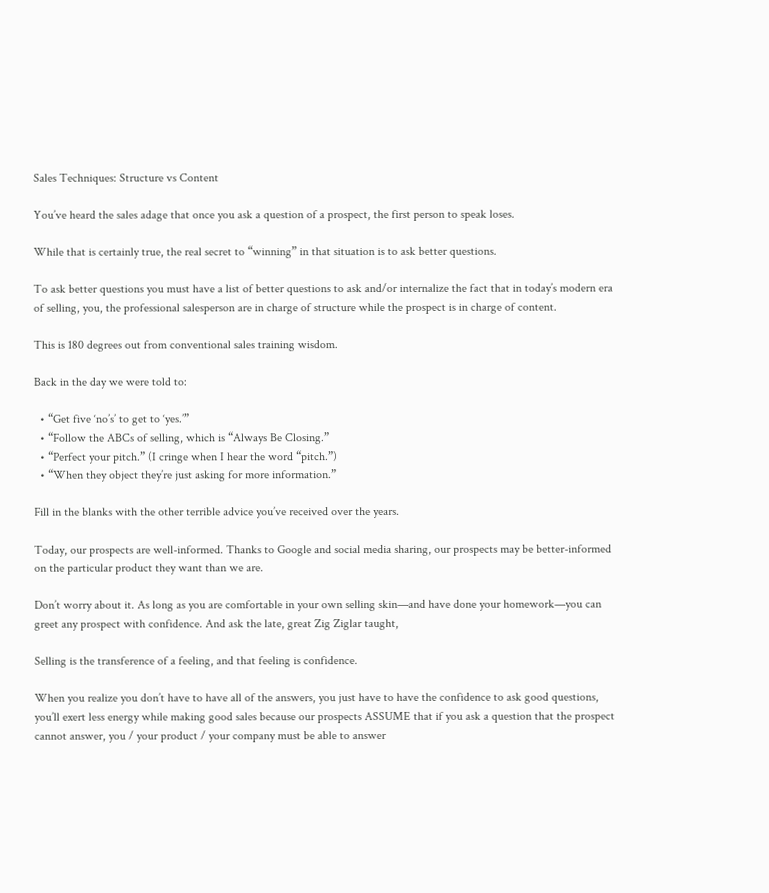Sales Techniques: Structure vs Content

You’ve heard the sales adage that once you ask a question of a prospect, the first person to speak loses.

While that is certainly true, the real secret to “winning” in that situation is to ask better questions.

To ask better questions you must have a list of better questions to ask and/or internalize the fact that in today’s modern era of selling, you, the professional salesperson are in charge of structure while the prospect is in charge of content.

This is 180 degrees out from conventional sales training wisdom.

Back in the day we were told to:

  • “Get five ‘no’s’ to get to ‘yes.’”
  • “Follow the ABCs of selling, which is “Always Be Closing.”
  • “Perfect your pitch.” (I cringe when I hear the word “pitch.”)
  • “When they object they’re just asking for more information.”

Fill in the blanks with the other terrible advice you’ve received over the years.

Today, our prospects are well-informed. Thanks to Google and social media sharing, our prospects may be better-informed on the particular product they want than we are.

Don’t worry about it. As long as you are comfortable in your own selling skin—and have done your homework—you can greet any prospect with confidence. And ask the late, great Zig Ziglar taught,

Selling is the transference of a feeling, and that feeling is confidence.

When you realize you don’t have to have all of the answers, you just have to have the confidence to ask good questions, you’ll exert less energy while making good sales because our prospects ASSUME that if you ask a question that the prospect cannot answer, you / your product / your company must be able to answer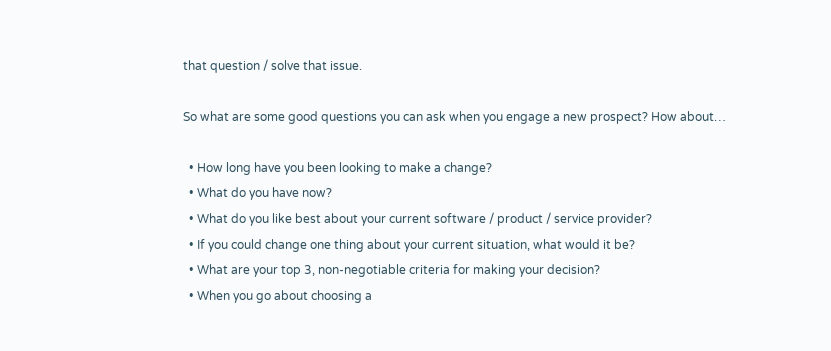that question / solve that issue.

So what are some good questions you can ask when you engage a new prospect? How about…

  • How long have you been looking to make a change?
  • What do you have now?
  • What do you like best about your current software / product / service provider?
  • If you could change one thing about your current situation, what would it be?
  • What are your top 3, non-negotiable criteria for making your decision?
  • When you go about choosing a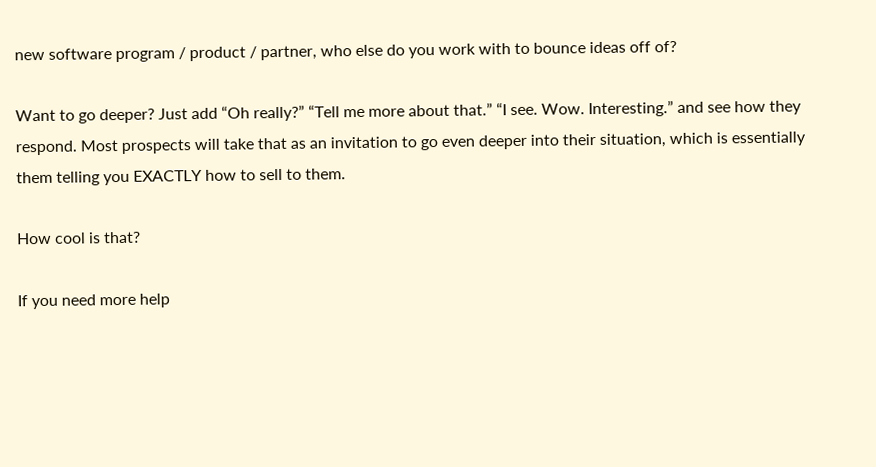new software program / product / partner, who else do you work with to bounce ideas off of?

Want to go deeper? Just add “Oh really?” “Tell me more about that.” “I see. Wow. Interesting.” and see how they respond. Most prospects will take that as an invitation to go even deeper into their situation, which is essentially them telling you EXACTLY how to sell to them.

How cool is that?

If you need more help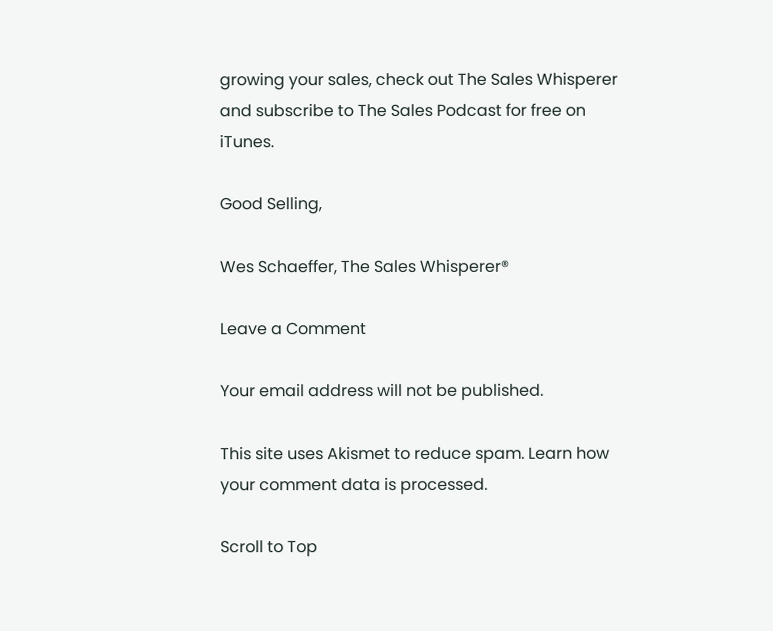growing your sales, check out The Sales Whisperer and subscribe to The Sales Podcast for free on iTunes.

Good Selling,

Wes Schaeffer, The Sales Whisperer®

Leave a Comment

Your email address will not be published.

This site uses Akismet to reduce spam. Learn how your comment data is processed.

Scroll to Top